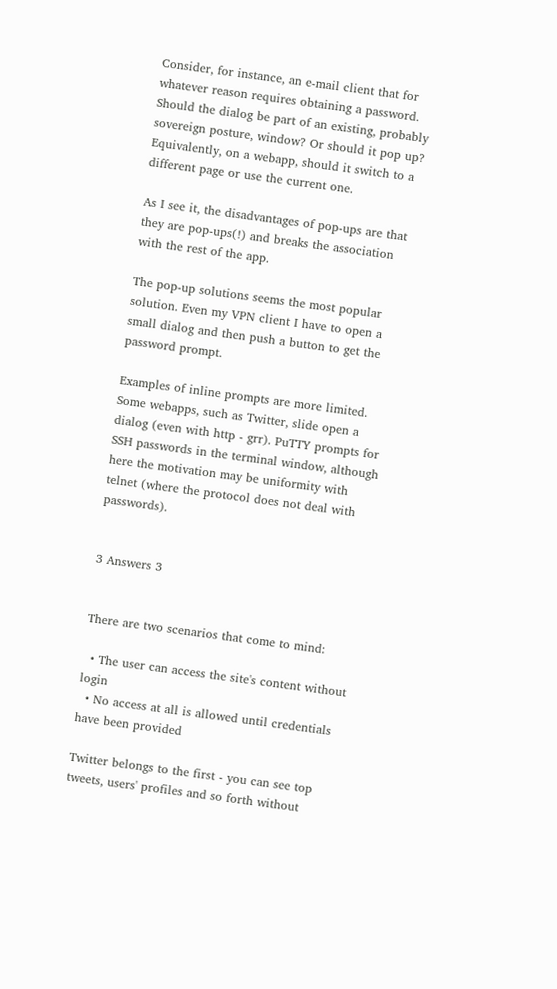Consider, for instance, an e-mail client that for whatever reason requires obtaining a password. Should the dialog be part of an existing, probably sovereign posture, window? Or should it pop up? Equivalently, on a webapp, should it switch to a different page or use the current one.

As I see it, the disadvantages of pop-ups are that they are pop-ups(!) and breaks the association with the rest of the app.

The pop-up solutions seems the most popular solution. Even my VPN client I have to open a small dialog and then push a button to get the password prompt.

Examples of inline prompts are more limited. Some webapps, such as Twitter, slide open a dialog (even with http - grr). PuTTY prompts for SSH passwords in the terminal window, although here the motivation may be uniformity with telnet (where the protocol does not deal with passwords).


3 Answers 3


There are two scenarios that come to mind:

  • The user can access the site's content without login
  • No access at all is allowed until credentials have been provided

Twitter belongs to the first - you can see top tweets, users' profiles and so forth without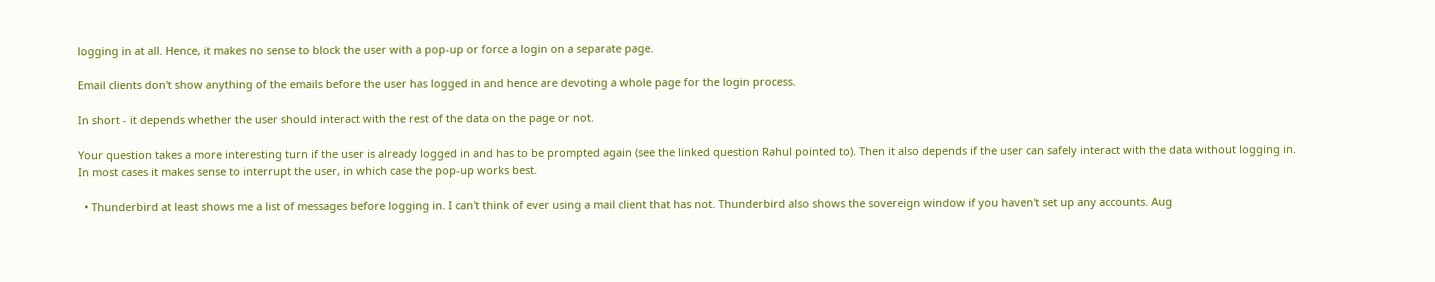logging in at all. Hence, it makes no sense to block the user with a pop-up or force a login on a separate page.

Email clients don't show anything of the emails before the user has logged in and hence are devoting a whole page for the login process.

In short - it depends whether the user should interact with the rest of the data on the page or not.

Your question takes a more interesting turn if the user is already logged in and has to be prompted again (see the linked question Rahul pointed to). Then it also depends if the user can safely interact with the data without logging in.
In most cases it makes sense to interrupt the user, in which case the pop-up works best.

  • Thunderbird at least shows me a list of messages before logging in. I can't think of ever using a mail client that has not. Thunderbird also shows the sovereign window if you haven't set up any accounts. Aug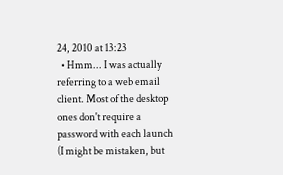24, 2010 at 13:23
  • Hmm... I was actually referring to a web email client. Most of the desktop ones don't require a password with each launch (I might be mistaken, but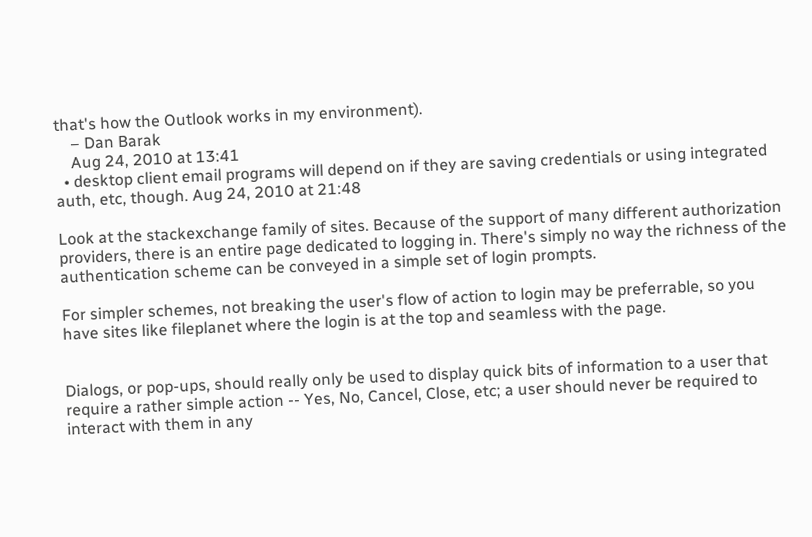that's how the Outlook works in my environment).
    – Dan Barak
    Aug 24, 2010 at 13:41
  • desktop client email programs will depend on if they are saving credentials or using integrated auth, etc, though. Aug 24, 2010 at 21:48

Look at the stackexchange family of sites. Because of the support of many different authorization providers, there is an entire page dedicated to logging in. There's simply no way the richness of the authentication scheme can be conveyed in a simple set of login prompts.

For simpler schemes, not breaking the user's flow of action to login may be preferrable, so you have sites like fileplanet where the login is at the top and seamless with the page.


Dialogs, or pop-ups, should really only be used to display quick bits of information to a user that require a rather simple action -- Yes, No, Cancel, Close, etc; a user should never be required to interact with them in any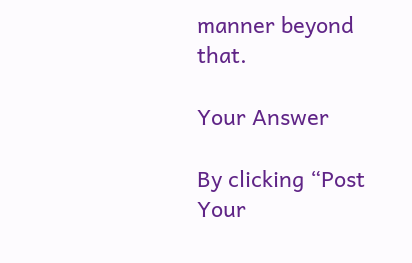manner beyond that.

Your Answer

By clicking “Post Your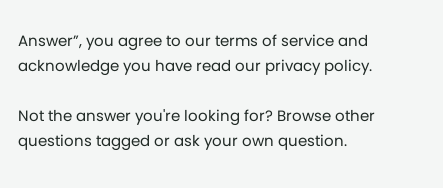Answer”, you agree to our terms of service and acknowledge you have read our privacy policy.

Not the answer you're looking for? Browse other questions tagged or ask your own question.